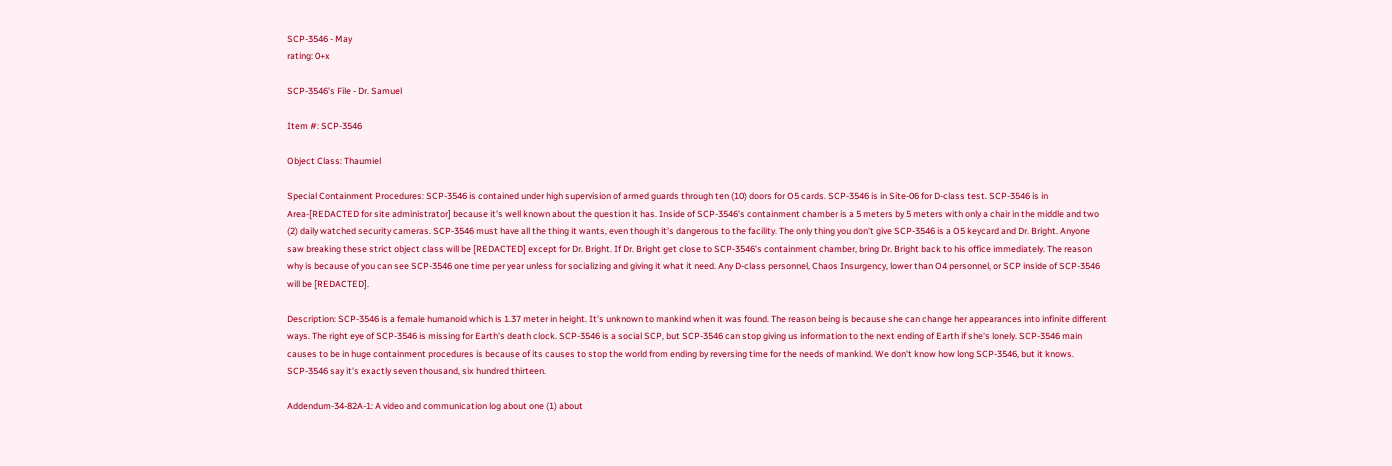SCP-3546 - May
rating: 0+x

SCP-3546's File - Dr. Samuel

Item #: SCP-3546

Object Class: Thaumiel

Special Containment Procedures: SCP-3546 is contained under high supervision of armed guards through ten (10) doors for O5 cards. SCP-3546 is in Site-06 for D-class test. SCP-3546 is in Area-[REDACTED for site administrator] because it's well known about the question it has. Inside of SCP-3546's containment chamber is a 5 meters by 5 meters with only a chair in the middle and two (2) daily watched security cameras. SCP-3546 must have all the thing it wants, even though it's dangerous to the facility. The only thing you don't give SCP-3546 is a O5 keycard and Dr. Bright. Anyone saw breaking these strict object class will be [REDACTED] except for Dr. Bright. If Dr. Bright get close to SCP-3546's containment chamber, bring Dr. Bright back to his office immediately. The reason why is because of you can see SCP-3546 one time per year unless for socializing and giving it what it need. Any D-class personnel, Chaos Insurgency, lower than O4 personnel, or SCP inside of SCP-3546 will be [REDACTED].

Description: SCP-3546 is a female humanoid which is 1.37 meter in height. It's unknown to mankind when it was found. The reason being is because she can change her appearances into infinite different ways. The right eye of SCP-3546 is missing for Earth's death clock. SCP-3546 is a social SCP, but SCP-3546 can stop giving us information to the next ending of Earth if she's lonely. SCP-3546 main causes to be in huge containment procedures is because of its causes to stop the world from ending by reversing time for the needs of mankind. We don't know how long SCP-3546, but it knows. SCP-3546 say it's exactly seven thousand, six hundred thirteen.

Addendum-34-82A-1: A video and communication log about one (1) about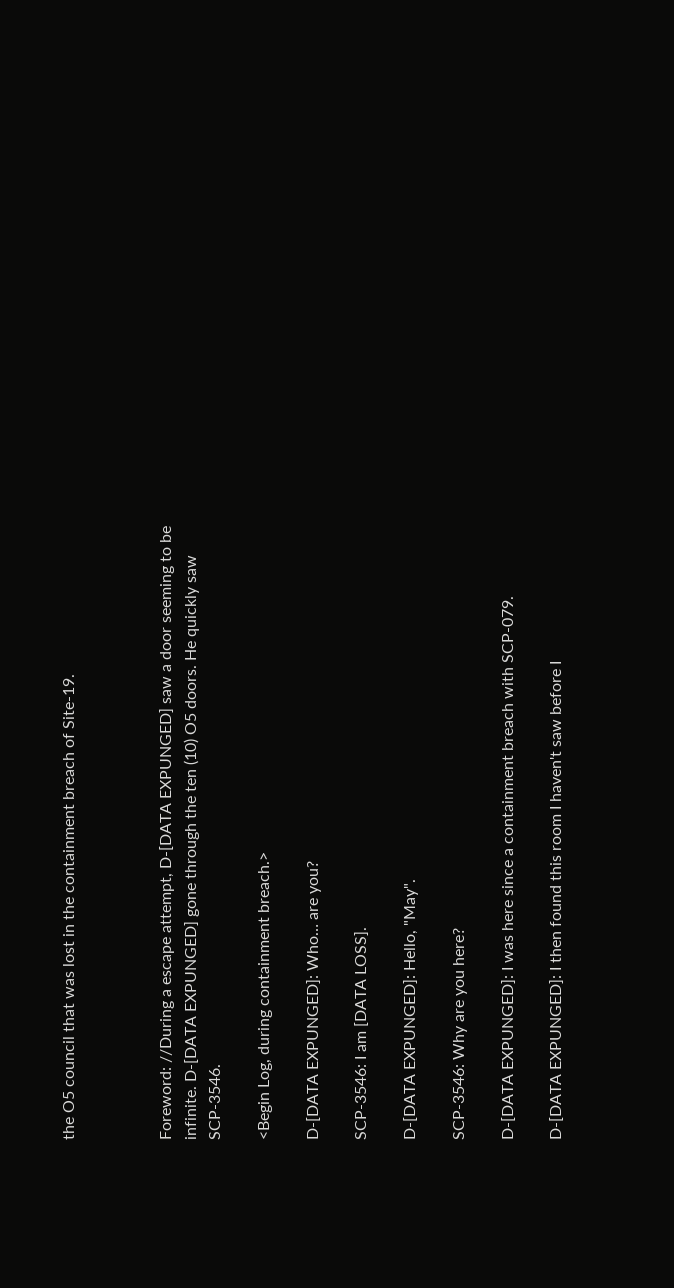the O5 council that was lost in the containment breach of Site-19.



Foreword: //During a escape attempt, D-[DATA EXPUNGED] saw a door seeming to be infinite. D-[DATA EXPUNGED] gone through the ten (10) O5 doors. He quickly saw SCP-3546.

<Begin Log, during containment breach.>

D-[DATA EXPUNGED]: Who… are you?

SCP-3546: I am [DATA LOSS].

D-[DATA EXPUNGED]: Hello, "May".

SCP-3546: Why are you here?

D-[DATA EXPUNGED]: I was here since a containment breach with SCP-079.

D-[DATA EXPUNGED]: I then found this room I haven't saw before I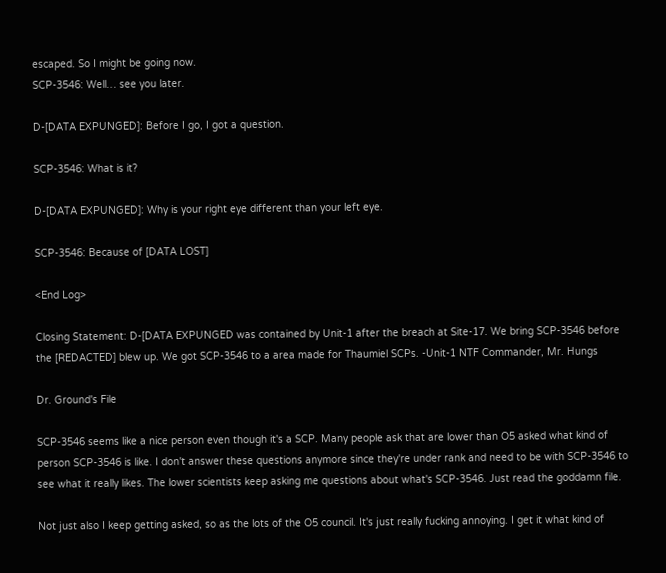escaped. So I might be going now.
SCP-3546: Well… see you later.

D-[DATA EXPUNGED]: Before I go, I got a question.

SCP-3546: What is it?

D-[DATA EXPUNGED]: Why is your right eye different than your left eye.

SCP-3546: Because of [DATA LOST]

<End Log>

Closing Statement: D-[DATA EXPUNGED was contained by Unit-1 after the breach at Site-17. We bring SCP-3546 before the [REDACTED] blew up. We got SCP-3546 to a area made for Thaumiel SCPs. -Unit-1 NTF Commander, Mr. Hungs

Dr. Ground's File

SCP-3546 seems like a nice person even though it's a SCP. Many people ask that are lower than O5 asked what kind of person SCP-3546 is like. I don't answer these questions anymore since they're under rank and need to be with SCP-3546 to see what it really likes. The lower scientists keep asking me questions about what's SCP-3546. Just read the goddamn file.

Not just also I keep getting asked, so as the lots of the O5 council. It's just really fucking annoying. I get it what kind of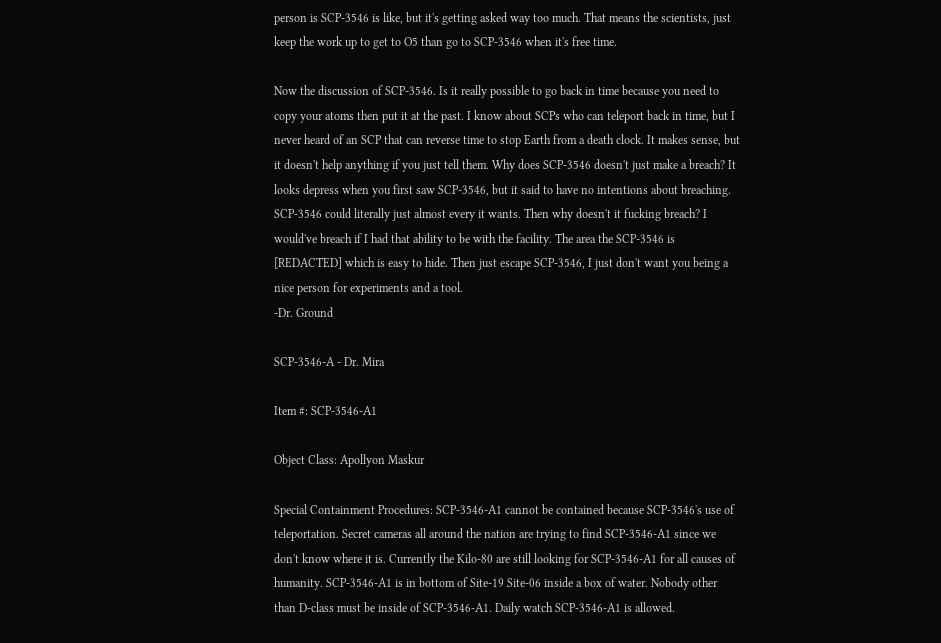person is SCP-3546 is like, but it's getting asked way too much. That means the scientists, just keep the work up to get to O5 than go to SCP-3546 when it's free time.

Now the discussion of SCP-3546. Is it really possible to go back in time because you need to copy your atoms then put it at the past. I know about SCPs who can teleport back in time, but I never heard of an SCP that can reverse time to stop Earth from a death clock. It makes sense, but it doesn't help anything if you just tell them. Why does SCP-3546 doesn't just make a breach? It looks depress when you first saw SCP-3546, but it said to have no intentions about breaching. SCP-3546 could literally just almost every it wants. Then why doesn't it fucking breach? I would've breach if I had that ability to be with the facility. The area the SCP-3546 is [REDACTED] which is easy to hide. Then just escape SCP-3546, I just don't want you being a nice person for experiments and a tool.
-Dr. Ground

SCP-3546-A - Dr. Mira

Item #: SCP-3546-A1

Object Class: Apollyon Maskur

Special Containment Procedures: SCP-3546-A1 cannot be contained because SCP-3546's use of teleportation. Secret cameras all around the nation are trying to find SCP-3546-A1 since we don't know where it is. Currently the Kilo-80 are still looking for SCP-3546-A1 for all causes of humanity. SCP-3546-A1 is in bottom of Site-19 Site-06 inside a box of water. Nobody other than D-class must be inside of SCP-3546-A1. Daily watch SCP-3546-A1 is allowed.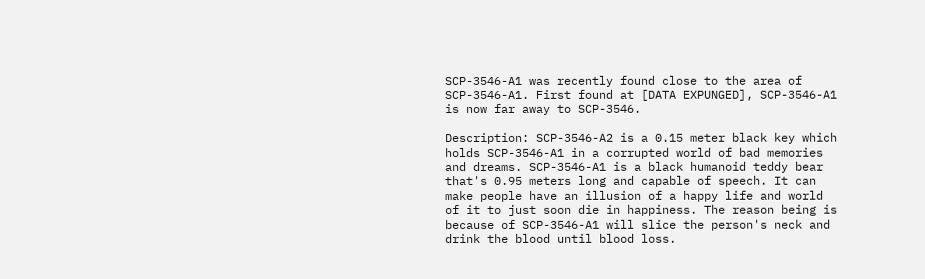SCP-3546-A1 was recently found close to the area of SCP-3546-A1. First found at [DATA EXPUNGED], SCP-3546-A1 is now far away to SCP-3546.

Description: SCP-3546-A2 is a 0.15 meter black key which holds SCP-3546-A1 in a corrupted world of bad memories and dreams. SCP-3546-A1 is a black humanoid teddy bear that's 0.95 meters long and capable of speech. It can make people have an illusion of a happy life and world of it to just soon die in happiness. The reason being is because of SCP-3546-A1 will slice the person's neck and drink the blood until blood loss.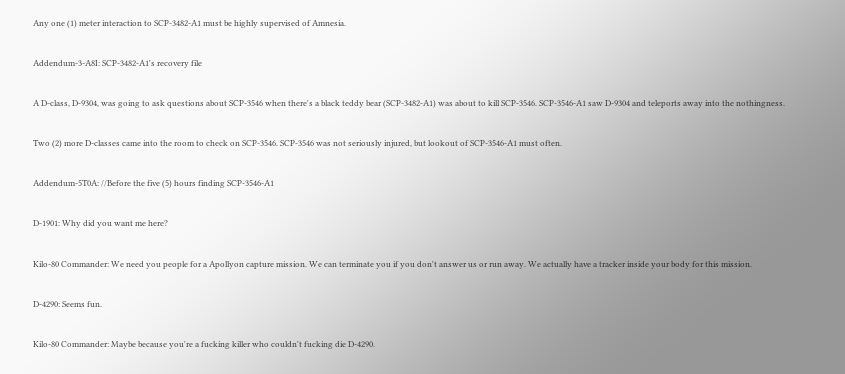Any one (1) meter interaction to SCP-3482-A1 must be highly supervised of Amnesia.

Addendum-3-A8I: SCP-3482-A1's recovery file

A D-class, D-9304, was going to ask questions about SCP-3546 when there's a black teddy bear (SCP-3482-A1) was about to kill SCP-3546. SCP-3546-A1 saw D-9304 and teleports away into the nothingness.

Two (2) more D-classes came into the room to check on SCP-3546. SCP-3546 was not seriously injured, but lookout of SCP-3546-A1 must often.

Addendum-5T0A: //Before the five (5) hours finding SCP-3546-A1

D-1901: Why did you want me here?

Kilo-80 Commander: We need you people for a Apollyon capture mission. We can terminate you if you don't answer us or run away. We actually have a tracker inside your body for this mission.

D-4290: Seems fun.

Kilo-80 Commander: Maybe because you're a fucking killer who couldn't fucking die D-4290.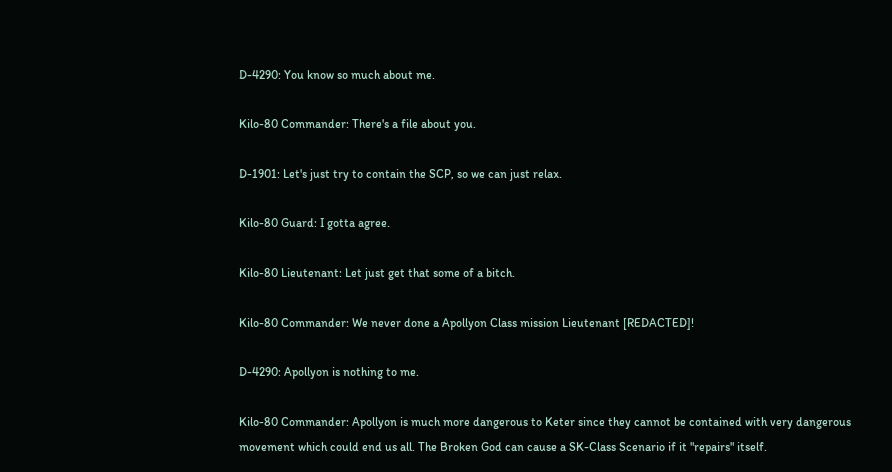D-4290: You know so much about me.

Kilo-80 Commander: There's a file about you.

D-1901: Let's just try to contain the SCP, so we can just relax.

Kilo-80 Guard: I gotta agree.

Kilo-80 Lieutenant: Let just get that some of a bitch.

Kilo-80 Commander: We never done a Apollyon Class mission Lieutenant [REDACTED]!

D-4290: Apollyon is nothing to me.

Kilo-80 Commander: Apollyon is much more dangerous to Keter since they cannot be contained with very dangerous movement which could end us all. The Broken God can cause a SK-Class Scenario if it "repairs" itself.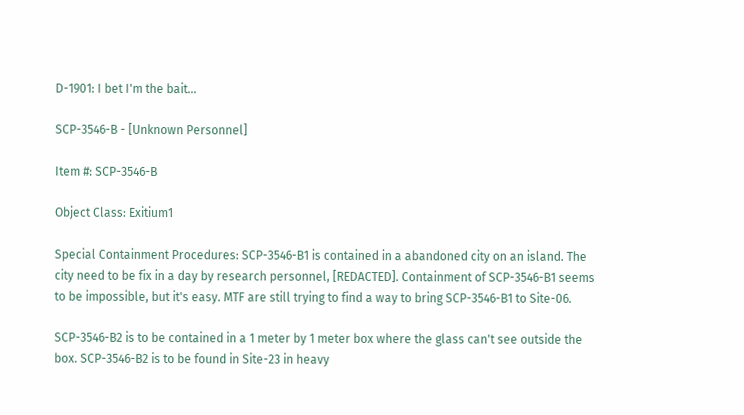D-1901: I bet I'm the bait…

SCP-3546-B - [Unknown Personnel]

Item #: SCP-3546-B

Object Class: Exitium1

Special Containment Procedures: SCP-3546-B1 is contained in a abandoned city on an island. The city need to be fix in a day by research personnel, [REDACTED]. Containment of SCP-3546-B1 seems to be impossible, but it's easy. MTF are still trying to find a way to bring SCP-3546-B1 to Site-06.

SCP-3546-B2 is to be contained in a 1 meter by 1 meter box where the glass can't see outside the box. SCP-3546-B2 is to be found in Site-23 in heavy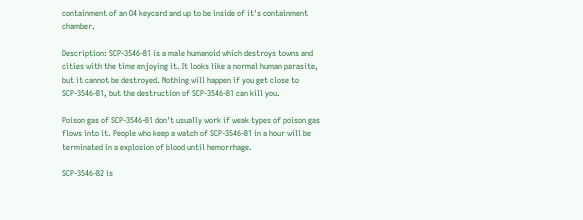containment of an O4 keycard and up to be inside of it's containment chamber.

Description: SCP-3546-B1 is a male humanoid which destroys towns and cities with the time enjoying it. It looks like a normal human parasite, but it cannot be destroyed. Nothing will happen if you get close to SCP-3546-B1, but the destruction of SCP-3546-B1 can kill you.

Poison gas of SCP-3546-B1 don't usually work if weak types of poison gas flows into it. People who keep a watch of SCP-3546-B1 in a hour will be terminated in a explosion of blood until hemorrhage.

SCP-3546-B2 is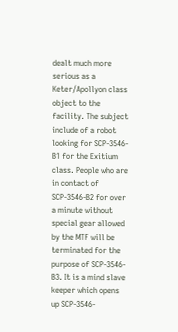dealt much more serious as a Keter/Apollyon class object to the facility. The subject include of a robot looking for SCP-3546-B1 for the Exitium class. People who are in contact of SCP-3546-B2 for over a minute without special gear allowed by the MTF will be terminated for the purpose of SCP-3546-B3. It is a mind slave keeper which opens up SCP-3546-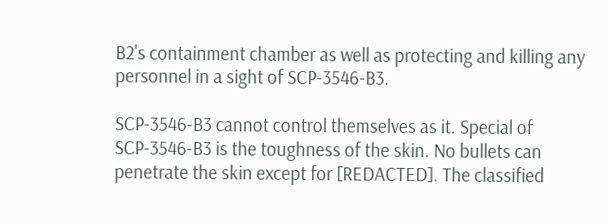B2's containment chamber as well as protecting and killing any personnel in a sight of SCP-3546-B3.

SCP-3546-B3 cannot control themselves as it. Special of SCP-3546-B3 is the toughness of the skin. No bullets can penetrate the skin except for [REDACTED]. The classified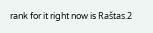rank for it right now is Raštas.2